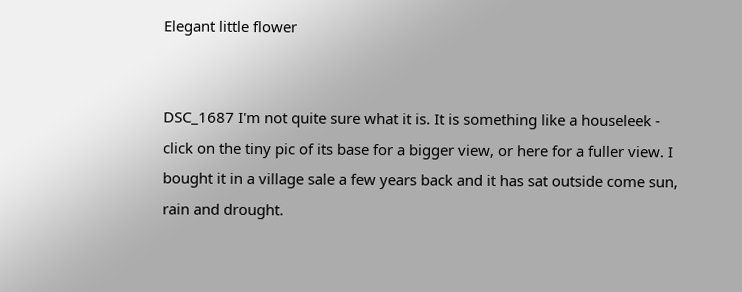Elegant little flower


DSC_1687 I'm not quite sure what it is. It is something like a houseleek - click on the tiny pic of its base for a bigger view, or here for a fuller view. I bought it in a village sale a few years back and it has sat outside come sun, rain and drought.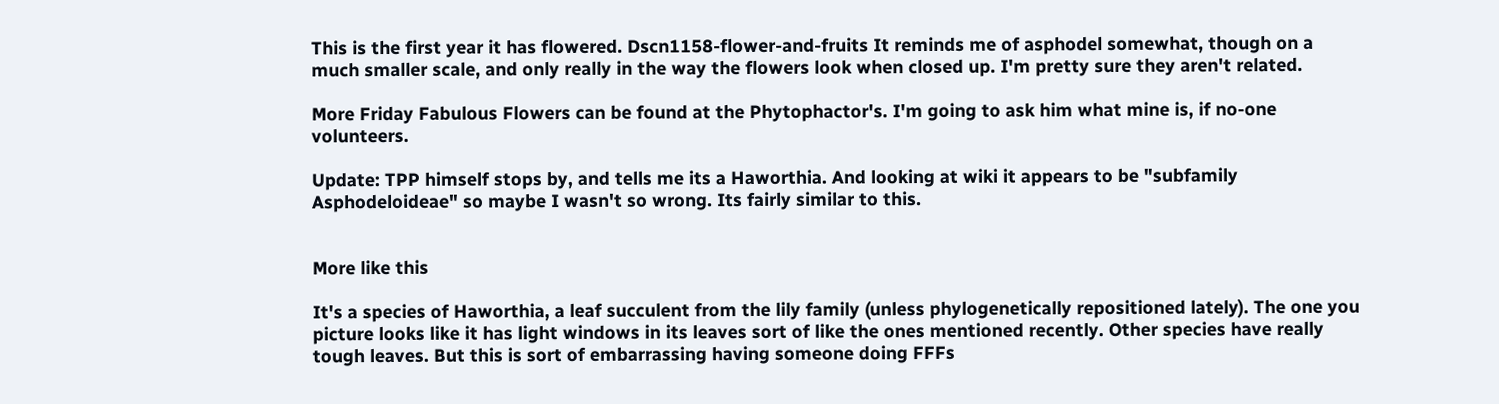This is the first year it has flowered. Dscn1158-flower-and-fruits It reminds me of asphodel somewhat, though on a much smaller scale, and only really in the way the flowers look when closed up. I'm pretty sure they aren't related.

More Friday Fabulous Flowers can be found at the Phytophactor's. I'm going to ask him what mine is, if no-one volunteers.

Update: TPP himself stops by, and tells me its a Haworthia. And looking at wiki it appears to be "subfamily Asphodeloideae" so maybe I wasn't so wrong. Its fairly similar to this.


More like this

It's a species of Haworthia, a leaf succulent from the lily family (unless phylogenetically repositioned lately). The one you picture looks like it has light windows in its leaves sort of like the ones mentioned recently. Other species have really tough leaves. But this is sort of embarrassing having someone doing FFFs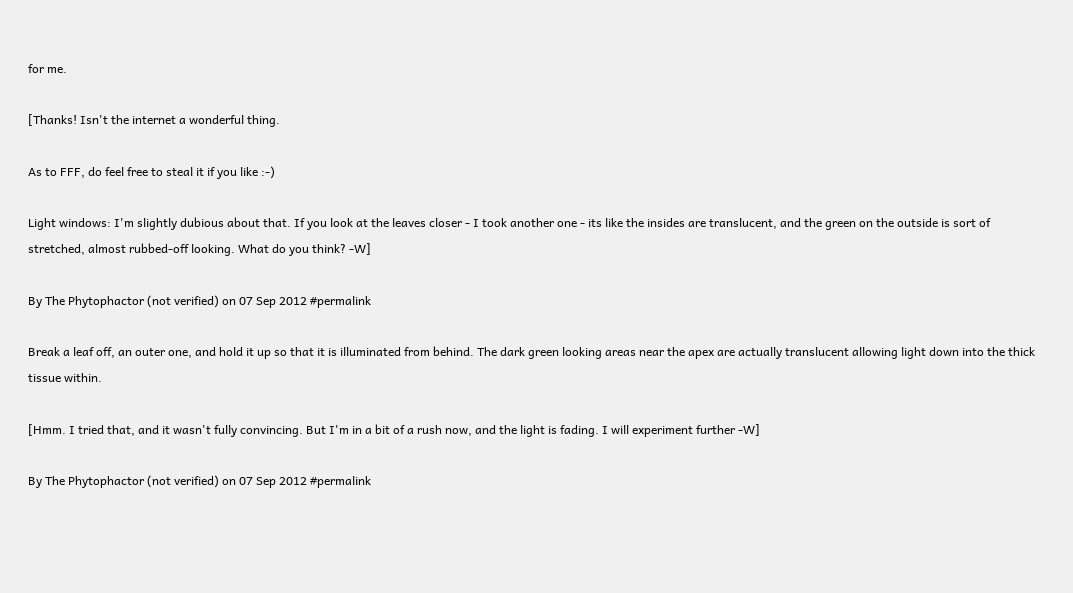for me.

[Thanks! Isn't the internet a wonderful thing.

As to FFF, do feel free to steal it if you like :-)

Light windows: I'm slightly dubious about that. If you look at the leaves closer - I took another one - its like the insides are translucent, and the green on the outside is sort of stretched, almost rubbed-off looking. What do you think? -W]

By The Phytophactor (not verified) on 07 Sep 2012 #permalink

Break a leaf off, an outer one, and hold it up so that it is illuminated from behind. The dark green looking areas near the apex are actually translucent allowing light down into the thick tissue within.

[Hmm. I tried that, and it wasn't fully convincing. But I'm in a bit of a rush now, and the light is fading. I will experiment further -W]

By The Phytophactor (not verified) on 07 Sep 2012 #permalink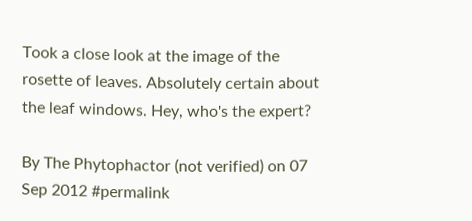Took a close look at the image of the rosette of leaves. Absolutely certain about the leaf windows. Hey, who's the expert?

By The Phytophactor (not verified) on 07 Sep 2012 #permalink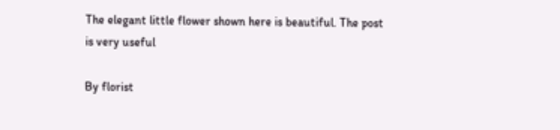The elegant little flower shown here is beautiful. The post is very useful

By florist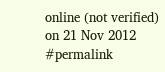online (not verified) on 21 Nov 2012 #permalink